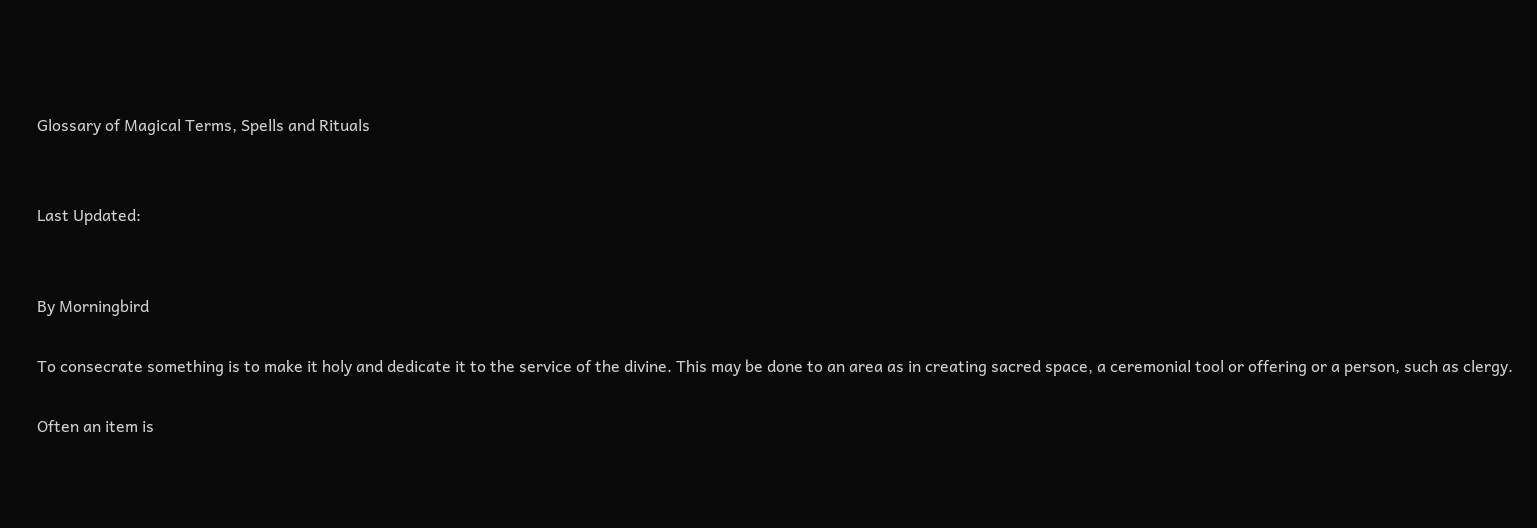Glossary of Magical Terms, Spells and Rituals


Last Updated:


By Morningbird

To consecrate something is to make it holy and dedicate it to the service of the divine. This may be done to an area as in creating sacred space, a ceremonial tool or offering or a person, such as clergy.

Often an item is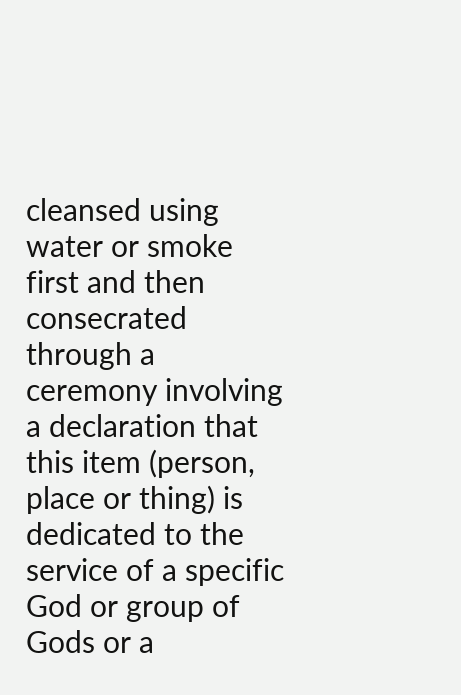cleansed using water or smoke first and then consecrated through a ceremony involving a declaration that this item (person, place or thing) is dedicated to the service of a specific God or group of Gods or a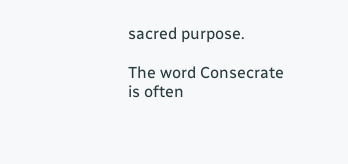sacred purpose.

The word Consecrate is often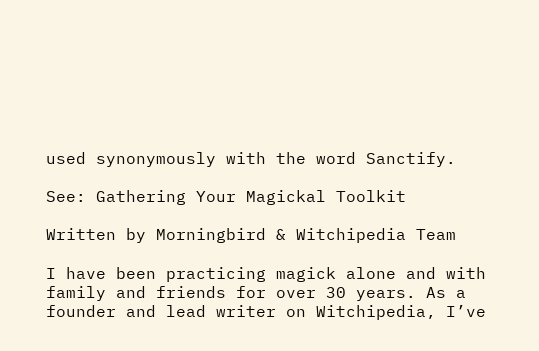used synonymously with the word Sanctify.

See: Gathering Your Magickal Toolkit

Written by Morningbird & Witchipedia Team

I have been practicing magick alone and with family and friends for over 30 years. As a founder and lead writer on Witchipedia, I’ve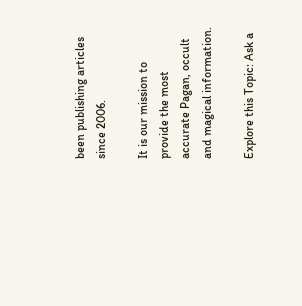been publishing articles since 2006.

It is our mission to provide the most accurate Pagan, occult and magical information.

Explore this Topic: Ask a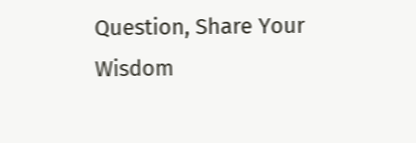Question, Share Your Wisdom